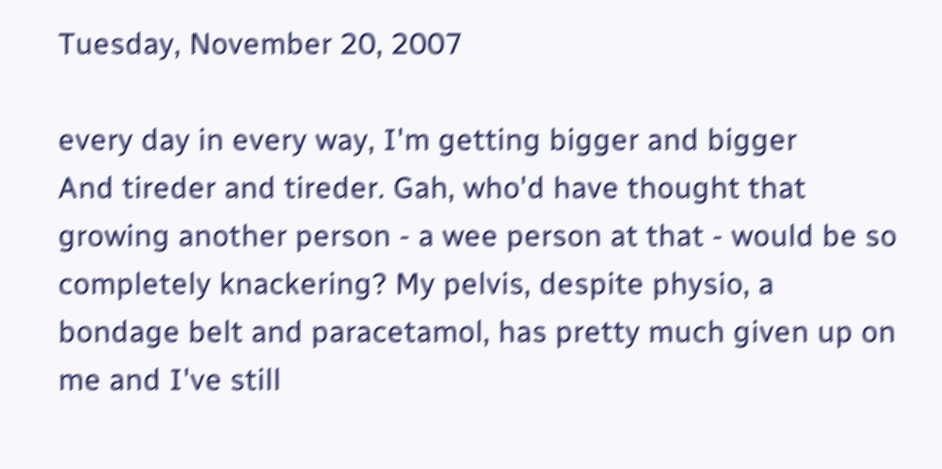Tuesday, November 20, 2007

every day in every way, I'm getting bigger and bigger
And tireder and tireder. Gah, who'd have thought that growing another person - a wee person at that - would be so completely knackering? My pelvis, despite physio, a bondage belt and paracetamol, has pretty much given up on me and I've still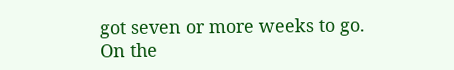got seven or more weeks to go.
On the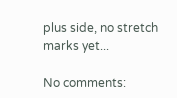plus side, no stretch marks yet...

No comments: